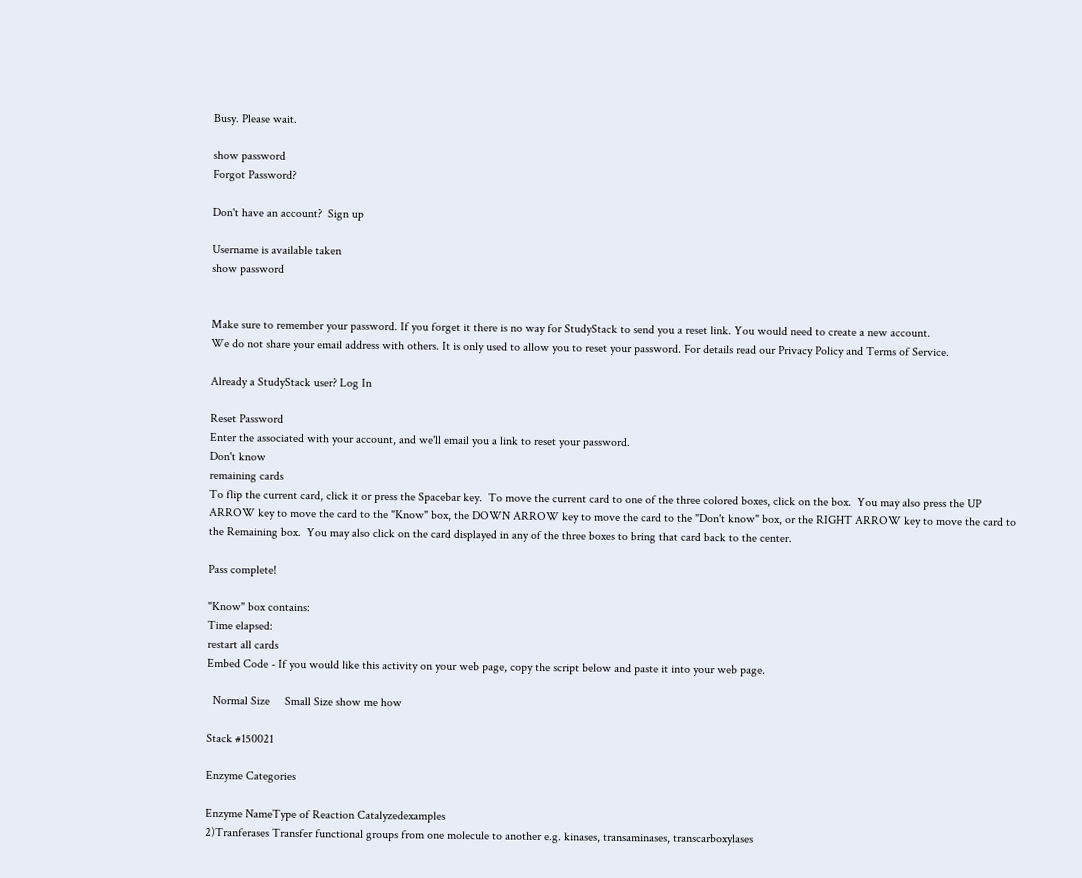Busy. Please wait.

show password
Forgot Password?

Don't have an account?  Sign up

Username is available taken
show password


Make sure to remember your password. If you forget it there is no way for StudyStack to send you a reset link. You would need to create a new account.
We do not share your email address with others. It is only used to allow you to reset your password. For details read our Privacy Policy and Terms of Service.

Already a StudyStack user? Log In

Reset Password
Enter the associated with your account, and we'll email you a link to reset your password.
Don't know
remaining cards
To flip the current card, click it or press the Spacebar key.  To move the current card to one of the three colored boxes, click on the box.  You may also press the UP ARROW key to move the card to the "Know" box, the DOWN ARROW key to move the card to the "Don't know" box, or the RIGHT ARROW key to move the card to the Remaining box.  You may also click on the card displayed in any of the three boxes to bring that card back to the center.

Pass complete!

"Know" box contains:
Time elapsed:
restart all cards
Embed Code - If you would like this activity on your web page, copy the script below and paste it into your web page.

  Normal Size     Small Size show me how

Stack #150021

Enzyme Categories

Enzyme NameType of Reaction Catalyzedexamples
2)Tranferases Transfer functional groups from one molecule to another e.g. kinases, transaminases, transcarboxylases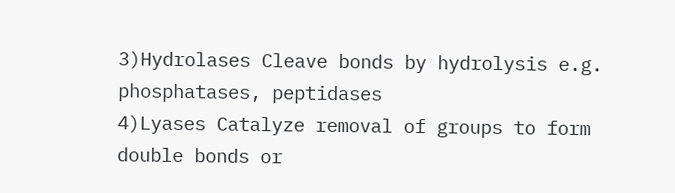3)Hydrolases Cleave bonds by hydrolysis e.g. phosphatases, peptidases
4)Lyases Catalyze removal of groups to form double bonds or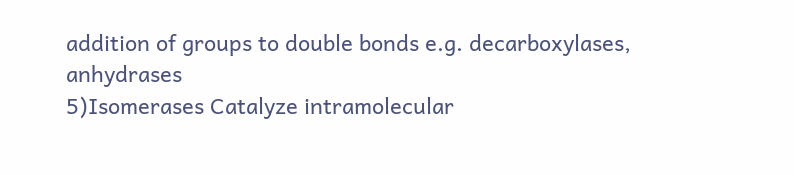addition of groups to double bonds e.g. decarboxylases, anhydrases
5)Isomerases Catalyze intramolecular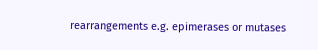rearrangements e.g. epimerases or mutases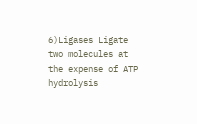6)Ligases Ligate two molecules at the expense of ATP hydrolysis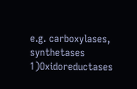e.g. carboxylases, synthetases
1)Oxidoreductases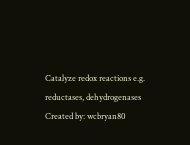Catalyze redox reactions e.g. reductases, dehydrogenases
Created by: wcbryan80